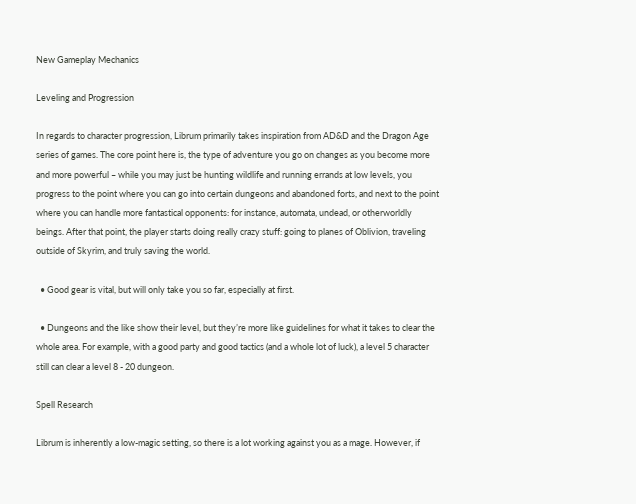New Gameplay Mechanics

Leveling and Progression

In regards to character progression, Librum primarily takes inspiration from AD&D and the Dragon Age series of games. The core point here is, the type of adventure you go on changes as you become more and more powerful – while you may just be hunting wildlife and running errands at low levels, you progress to the point where you can go into certain dungeons and abandoned forts, and next to the point where you can handle more fantastical opponents: for instance, automata, undead, or otherworldly beings. After that point, the player starts doing really crazy stuff: going to planes of Oblivion, traveling outside of Skyrim, and truly saving the world.

  • Good gear is vital, but will only take you so far, especially at first.

  • Dungeons and the like show their level, but they’re more like guidelines for what it takes to clear the whole area. For example, with a good party and good tactics (and a whole lot of luck), a level 5 character still can clear a level 8 - 20 dungeon.

Spell Research

Librum is inherently a low-magic setting, so there is a lot working against you as a mage. However, if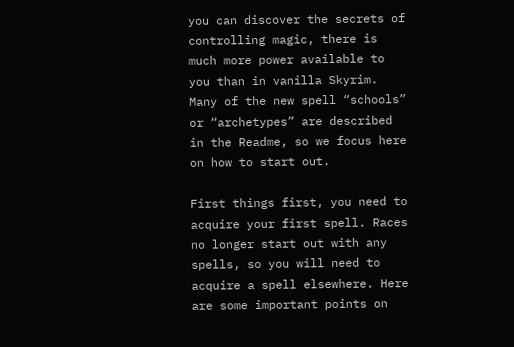you can discover the secrets of controlling magic, there is much more power available to you than in vanilla Skyrim. Many of the new spell “schools” or “archetypes” are described in the Readme, so we focus here on how to start out.

First things first, you need to acquire your first spell. Races no longer start out with any spells, so you will need to acquire a spell elsewhere. Here are some important points on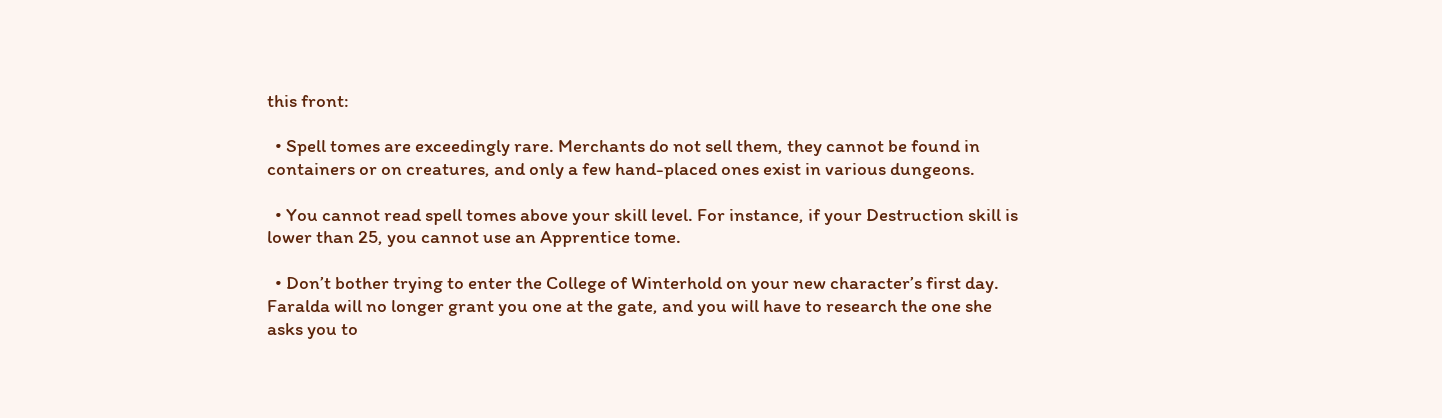this front:

  • Spell tomes are exceedingly rare. Merchants do not sell them, they cannot be found in containers or on creatures, and only a few hand-placed ones exist in various dungeons.

  • You cannot read spell tomes above your skill level. For instance, if your Destruction skill is lower than 25, you cannot use an Apprentice tome.

  • Don’t bother trying to enter the College of Winterhold on your new character’s first day. Faralda will no longer grant you one at the gate, and you will have to research the one she asks you to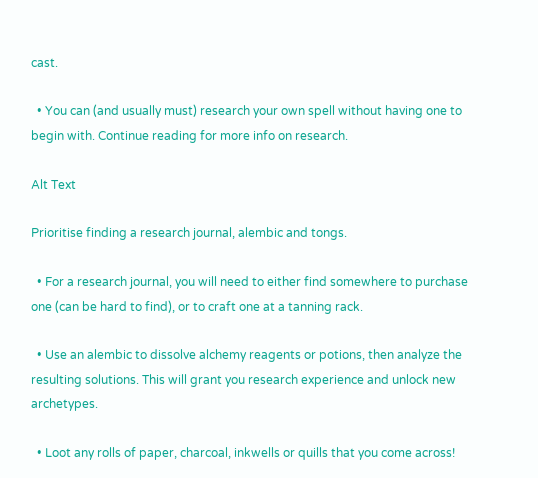cast.

  • You can (and usually must) research your own spell without having one to begin with. Continue reading for more info on research.

Alt Text

Prioritise finding a research journal, alembic and tongs.

  • For a research journal, you will need to either find somewhere to purchase one (can be hard to find), or to craft one at a tanning rack.

  • Use an alembic to dissolve alchemy reagents or potions, then analyze the resulting solutions. This will grant you research experience and unlock new archetypes.

  • Loot any rolls of paper, charcoal, inkwells or quills that you come across!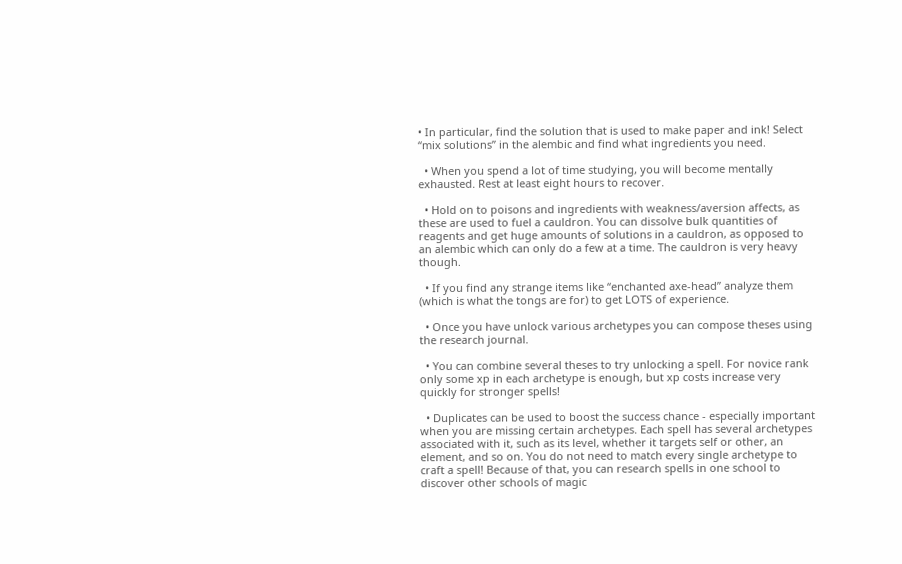• In particular, find the solution that is used to make paper and ink! Select “mix solutions” in the alembic and find what ingredients you need.

  • When you spend a lot of time studying, you will become mentally exhausted. Rest at least eight hours to recover.

  • Hold on to poisons and ingredients with weakness/aversion affects, as these are used to fuel a cauldron. You can dissolve bulk quantities of reagents and get huge amounts of solutions in a cauldron, as opposed to an alembic which can only do a few at a time. The cauldron is very heavy though.

  • If you find any strange items like “enchanted axe-head” analyze them (which is what the tongs are for) to get LOTS of experience.

  • Once you have unlock various archetypes you can compose theses using the research journal.

  • You can combine several theses to try unlocking a spell. For novice rank only some xp in each archetype is enough, but xp costs increase very quickly for stronger spells!

  • Duplicates can be used to boost the success chance - especially important when you are missing certain archetypes. Each spell has several archetypes associated with it, such as its level, whether it targets self or other, an element, and so on. You do not need to match every single archetype to craft a spell! Because of that, you can research spells in one school to discover other schools of magic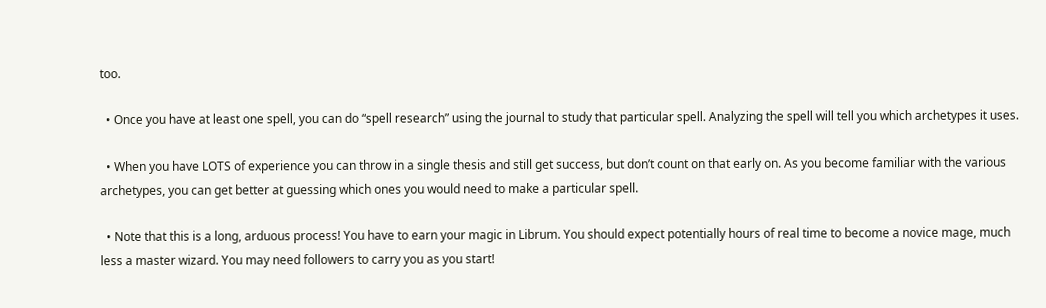too.

  • Once you have at least one spell, you can do “spell research” using the journal to study that particular spell. Analyzing the spell will tell you which archetypes it uses.

  • When you have LOTS of experience you can throw in a single thesis and still get success, but don’t count on that early on. As you become familiar with the various archetypes, you can get better at guessing which ones you would need to make a particular spell.

  • Note that this is a long, arduous process! You have to earn your magic in Librum. You should expect potentially hours of real time to become a novice mage, much less a master wizard. You may need followers to carry you as you start!